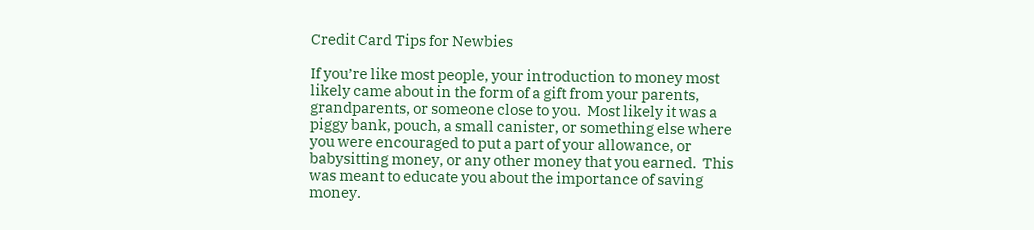Credit Card Tips for Newbies

If you’re like most people, your introduction to money most likely came about in the form of a gift from your parents, grandparents, or someone close to you.  Most likely it was a piggy bank, pouch, a small canister, or something else where you were encouraged to put a part of your allowance, or babysitting money, or any other money that you earned.  This was meant to educate you about the importance of saving money.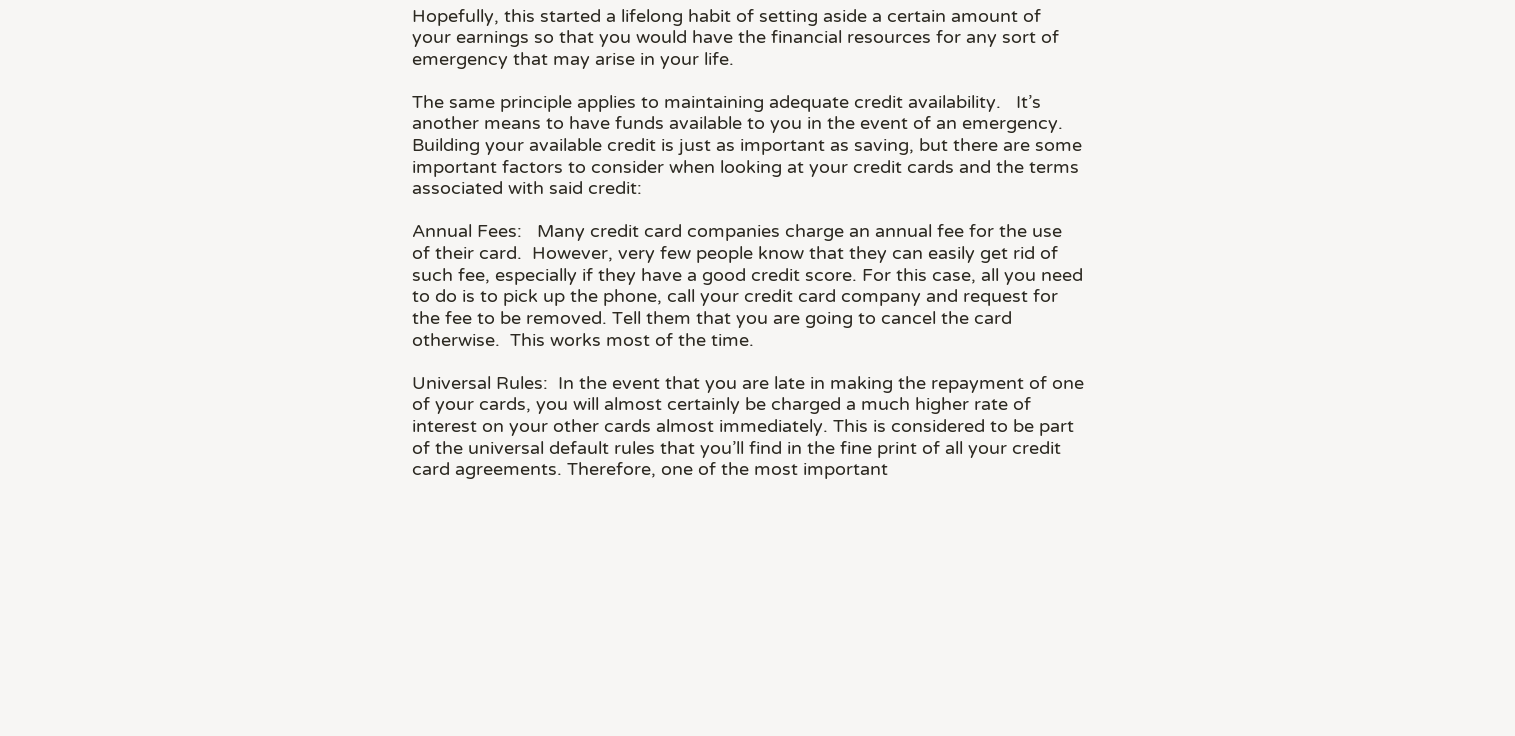Hopefully, this started a lifelong habit of setting aside a certain amount of your earnings so that you would have the financial resources for any sort of emergency that may arise in your life.

The same principle applies to maintaining adequate credit availability.   It’s another means to have funds available to you in the event of an emergency.  Building your available credit is just as important as saving, but there are some important factors to consider when looking at your credit cards and the terms associated with said credit:

Annual Fees:   Many credit card companies charge an annual fee for the use of their card.  However, very few people know that they can easily get rid of such fee, especially if they have a good credit score. For this case, all you need to do is to pick up the phone, call your credit card company and request for the fee to be removed. Tell them that you are going to cancel the card otherwise.  This works most of the time.

Universal Rules:  In the event that you are late in making the repayment of one of your cards, you will almost certainly be charged a much higher rate of interest on your other cards almost immediately. This is considered to be part of the universal default rules that you’ll find in the fine print of all your credit card agreements. Therefore, one of the most important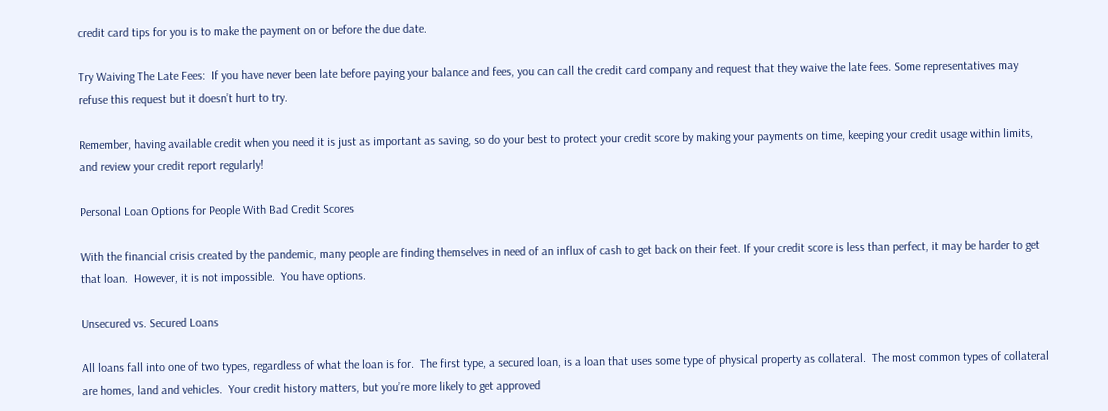credit card tips for you is to make the payment on or before the due date.

Try Waiving The Late Fees:  If you have never been late before paying your balance and fees, you can call the credit card company and request that they waive the late fees. Some representatives may refuse this request but it doesn’t hurt to try.

Remember, having available credit when you need it is just as important as saving, so do your best to protect your credit score by making your payments on time, keeping your credit usage within limits, and review your credit report regularly!

Personal Loan Options for People With Bad Credit Scores

With the financial crisis created by the pandemic, many people are finding themselves in need of an influx of cash to get back on their feet. If your credit score is less than perfect, it may be harder to get that loan.  However, it is not impossible.  You have options.

Unsecured vs. Secured Loans

All loans fall into one of two types, regardless of what the loan is for.  The first type, a secured loan, is a loan that uses some type of physical property as collateral.  The most common types of collateral are homes, land and vehicles.  Your credit history matters, but you’re more likely to get approved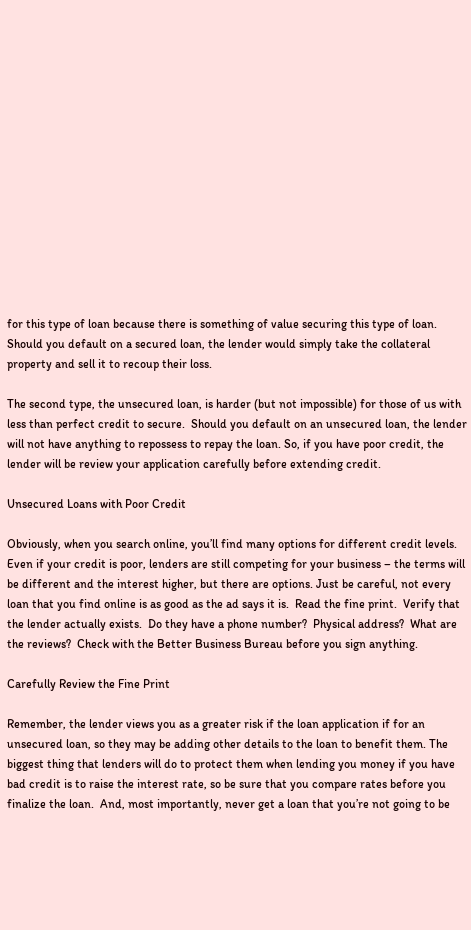for this type of loan because there is something of value securing this type of loan.  Should you default on a secured loan, the lender would simply take the collateral property and sell it to recoup their loss.

The second type, the unsecured loan, is harder (but not impossible) for those of us with less than perfect credit to secure.  Should you default on an unsecured loan, the lender will not have anything to repossess to repay the loan. So, if you have poor credit, the lender will be review your application carefully before extending credit.

Unsecured Loans with Poor Credit

Obviously, when you search online, you’ll find many options for different credit levels.  Even if your credit is poor, lenders are still competing for your business – the terms will be different and the interest higher, but there are options. Just be careful, not every loan that you find online is as good as the ad says it is.  Read the fine print.  Verify that the lender actually exists.  Do they have a phone number?  Physical address?  What are the reviews?  Check with the Better Business Bureau before you sign anything.

Carefully Review the Fine Print

Remember, the lender views you as a greater risk if the loan application if for an unsecured loan, so they may be adding other details to the loan to benefit them. The biggest thing that lenders will do to protect them when lending you money if you have bad credit is to raise the interest rate, so be sure that you compare rates before you finalize the loan.  And, most importantly, never get a loan that you’re not going to be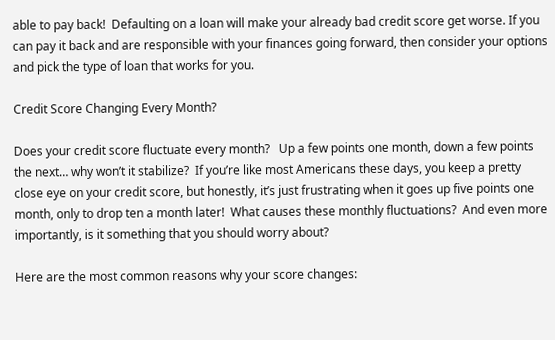able to pay back!  Defaulting on a loan will make your already bad credit score get worse. If you can pay it back and are responsible with your finances going forward, then consider your options and pick the type of loan that works for you.

Credit Score Changing Every Month?

Does your credit score fluctuate every month?   Up a few points one month, down a few points the next… why won’t it stabilize?  If you’re like most Americans these days, you keep a pretty close eye on your credit score, but honestly, it’s just frustrating when it goes up five points one month, only to drop ten a month later!  What causes these monthly fluctuations?  And even more importantly, is it something that you should worry about?

Here are the most common reasons why your score changes: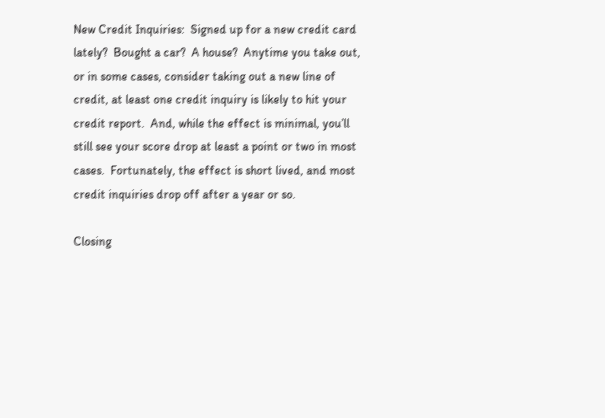New Credit Inquiries:  Signed up for a new credit card lately?  Bought a car?  A house?  Anytime you take out, or in some cases, consider taking out a new line of credit, at least one credit inquiry is likely to hit your credit report.  And, while the effect is minimal, you’ll still see your score drop at least a point or two in most cases.  Fortunately, the effect is short lived, and most credit inquiries drop off after a year or so.

Closing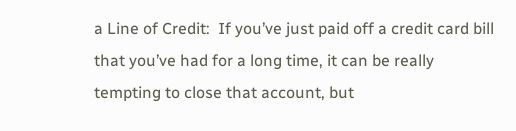a Line of Credit:  If you’ve just paid off a credit card bill that you’ve had for a long time, it can be really tempting to close that account, but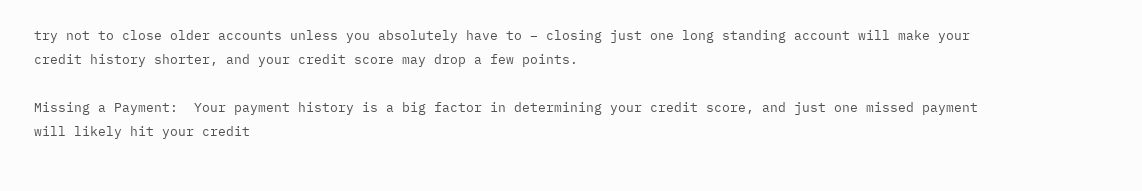try not to close older accounts unless you absolutely have to – closing just one long standing account will make your credit history shorter, and your credit score may drop a few points.

Missing a Payment:  Your payment history is a big factor in determining your credit score, and just one missed payment will likely hit your credit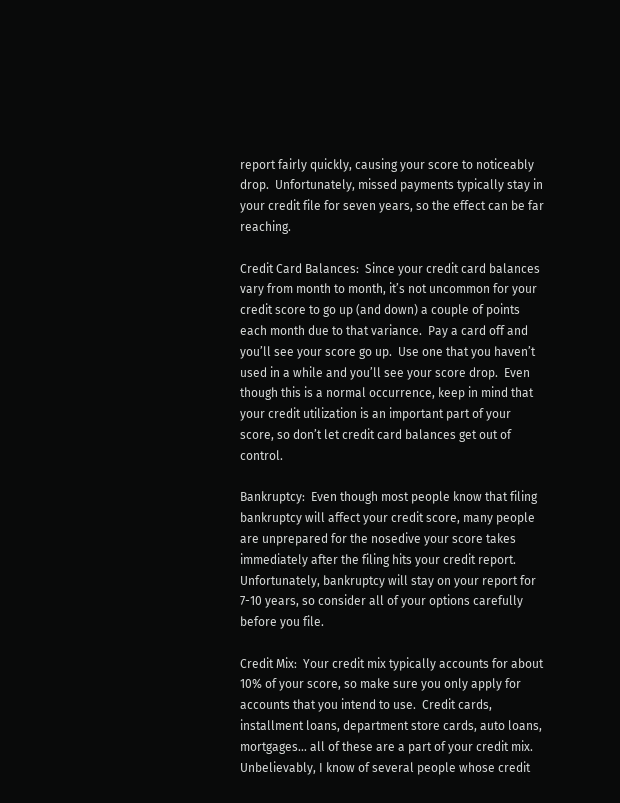report fairly quickly, causing your score to noticeably drop.  Unfortunately, missed payments typically stay in your credit file for seven years, so the effect can be far reaching.

Credit Card Balances:  Since your credit card balances vary from month to month, it’s not uncommon for your credit score to go up (and down) a couple of points each month due to that variance.  Pay a card off and you’ll see your score go up.  Use one that you haven’t used in a while and you’ll see your score drop.  Even though this is a normal occurrence, keep in mind that your credit utilization is an important part of your score, so don’t let credit card balances get out of control.

Bankruptcy:  Even though most people know that filing bankruptcy will affect your credit score, many people are unprepared for the nosedive your score takes immediately after the filing hits your credit report.  Unfortunately, bankruptcy will stay on your report for 7-10 years, so consider all of your options carefully before you file.

Credit Mix:  Your credit mix typically accounts for about 10% of your score, so make sure you only apply for accounts that you intend to use.  Credit cards, installment loans, department store cards, auto loans, mortgages… all of these are a part of your credit mix.  Unbelievably, I know of several people whose credit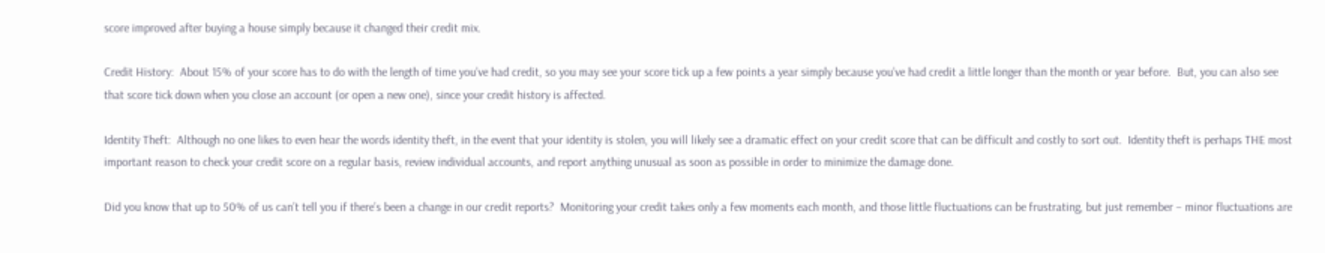score improved after buying a house simply because it changed their credit mix.

Credit History:  About 15% of your score has to do with the length of time you’ve had credit, so you may see your score tick up a few points a year simply because you’ve had credit a little longer than the month or year before.  But, you can also see that score tick down when you close an account (or open a new one), since your credit history is affected.

Identity Theft:  Although no one likes to even hear the words identity theft, in the event that your identity is stolen, you will likely see a dramatic effect on your credit score that can be difficult and costly to sort out.  Identity theft is perhaps THE most important reason to check your credit score on a regular basis, review individual accounts, and report anything unusual as soon as possible in order to minimize the damage done.

Did you know that up to 50% of us can’t tell you if there’s been a change in our credit reports?  Monitoring your credit takes only a few moments each month, and those little fluctuations can be frustrating, but just remember – minor fluctuations are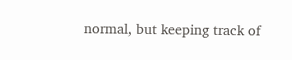normal, but keeping track of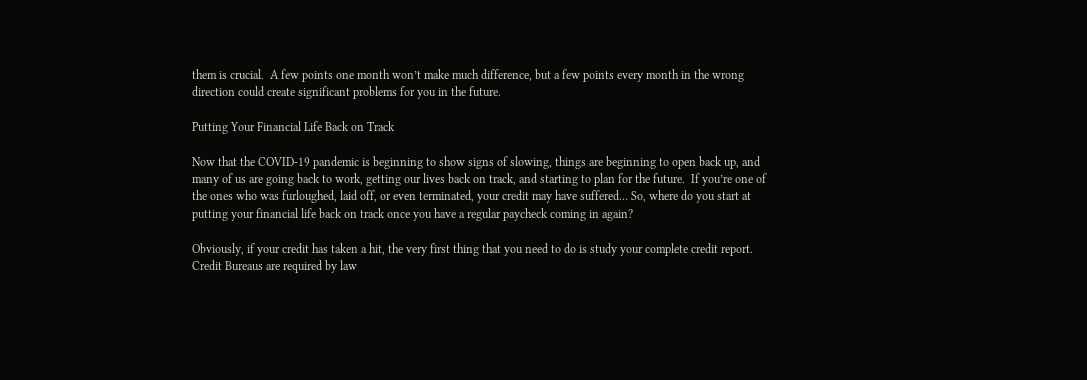them is crucial.  A few points one month won’t make much difference, but a few points every month in the wrong direction could create significant problems for you in the future.

Putting Your Financial Life Back on Track

Now that the COVID-19 pandemic is beginning to show signs of slowing, things are beginning to open back up, and many of us are going back to work, getting our lives back on track, and starting to plan for the future.  If you’re one of the ones who was furloughed, laid off, or even terminated, your credit may have suffered… So, where do you start at putting your financial life back on track once you have a regular paycheck coming in again?

Obviously, if your credit has taken a hit, the very first thing that you need to do is study your complete credit report.  Credit Bureaus are required by law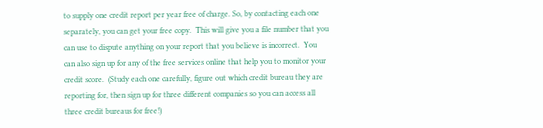to supply one credit report per year free of charge. So, by contacting each one separately, you can get your free copy.  This will give you a file number that you can use to dispute anything on your report that you believe is incorrect.  You can also sign up for any of the free services online that help you to monitor your credit score.  (Study each one carefully, figure out which credit bureau they are reporting for, then sign up for three different companies so you can access all three credit bureaus for free!)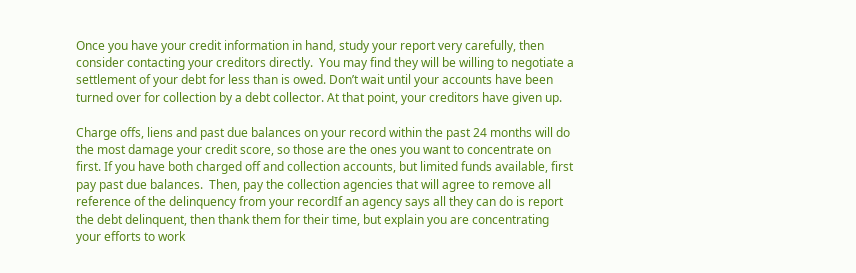Once you have your credit information in hand, study your report very carefully, then consider contacting your creditors directly.  You may find they will be willing to negotiate a settlement of your debt for less than is owed. Don’t wait until your accounts have been turned over for collection by a debt collector. At that point, your creditors have given up.

Charge offs, liens and past due balances on your record within the past 24 months will do the most damage your credit score, so those are the ones you want to concentrate on first. If you have both charged off and collection accounts, but limited funds available, first pay past due balances.  Then, pay the collection agencies that will agree to remove all reference of the delinquency from your recordIf an agency says all they can do is report the debt delinquent, then thank them for their time, but explain you are concentrating your efforts to work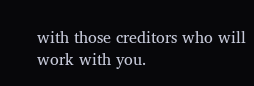with those creditors who will work with you.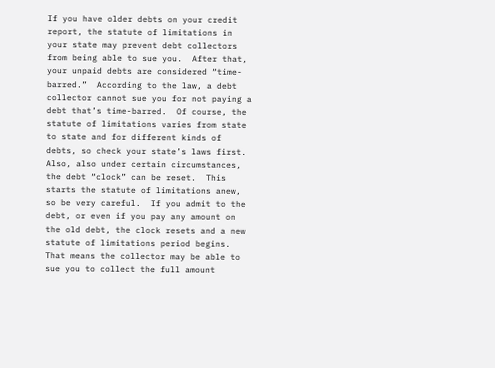If you have older debts on your credit report, the statute of limitations in your state may prevent debt collectors from being able to sue you.  After that, your unpaid debts are considered “time-barred.”  According to the law, a debt collector cannot sue you for not paying a debt that’s time-barred.  Of course, the statute of limitations varies from state to state and for different kinds of debts, so check your state’s laws first.  Also, also under certain circumstances, the debt “clock” can be reset.  This starts the statute of limitations anew, so be very careful.  If you admit to the debt, or even if you pay any amount on the old debt, the clock resets and a new statute of limitations period begins.  That means the collector may be able to sue you to collect the full amount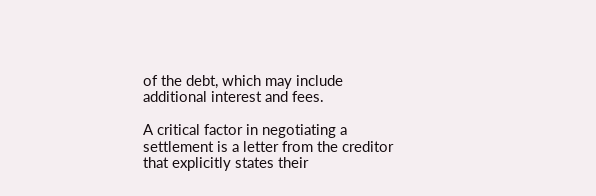of the debt, which may include additional interest and fees.

A critical factor in negotiating a settlement is a letter from the creditor that explicitly states their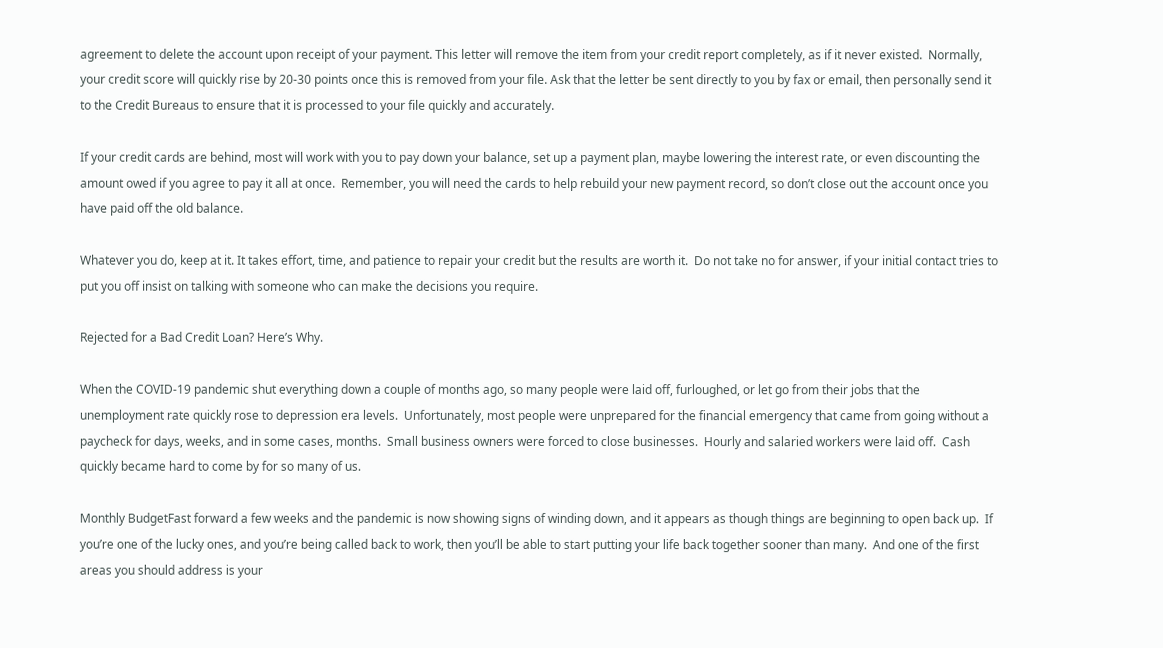agreement to delete the account upon receipt of your payment. This letter will remove the item from your credit report completely, as if it never existed.  Normally, your credit score will quickly rise by 20-30 points once this is removed from your file. Ask that the letter be sent directly to you by fax or email, then personally send it to the Credit Bureaus to ensure that it is processed to your file quickly and accurately.

If your credit cards are behind, most will work with you to pay down your balance, set up a payment plan, maybe lowering the interest rate, or even discounting the amount owed if you agree to pay it all at once.  Remember, you will need the cards to help rebuild your new payment record, so don’t close out the account once you have paid off the old balance.

Whatever you do, keep at it. It takes effort, time, and patience to repair your credit but the results are worth it.  Do not take no for answer, if your initial contact tries to put you off insist on talking with someone who can make the decisions you require.

Rejected for a Bad Credit Loan? Here’s Why.

When the COVID-19 pandemic shut everything down a couple of months ago, so many people were laid off, furloughed, or let go from their jobs that the unemployment rate quickly rose to depression era levels.  Unfortunately, most people were unprepared for the financial emergency that came from going without a paycheck for days, weeks, and in some cases, months.  Small business owners were forced to close businesses.  Hourly and salaried workers were laid off.  Cash quickly became hard to come by for so many of us.

Monthly BudgetFast forward a few weeks and the pandemic is now showing signs of winding down, and it appears as though things are beginning to open back up.  If you’re one of the lucky ones, and you’re being called back to work, then you’ll be able to start putting your life back together sooner than many.  And one of the first areas you should address is your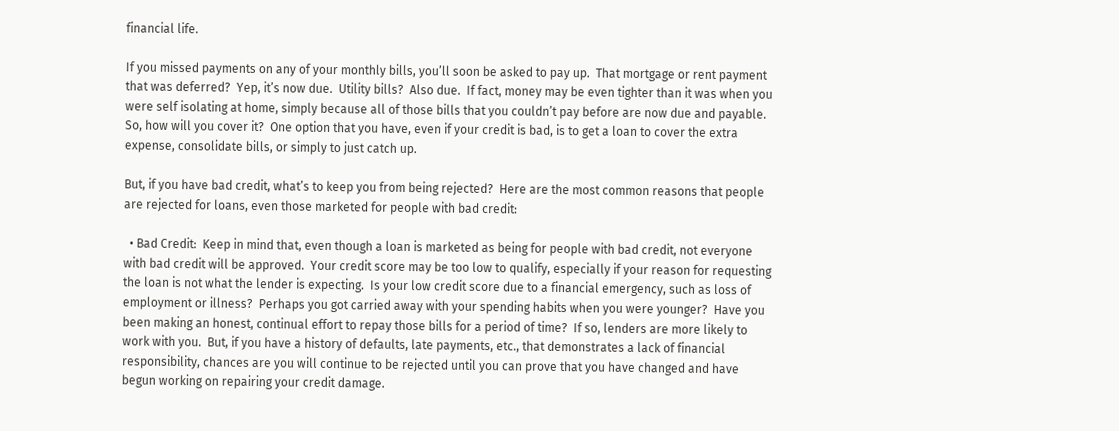financial life.

If you missed payments on any of your monthly bills, you’ll soon be asked to pay up.  That mortgage or rent payment that was deferred?  Yep, it’s now due.  Utility bills?  Also due.  If fact, money may be even tighter than it was when you were self isolating at home, simply because all of those bills that you couldn’t pay before are now due and payable.  So, how will you cover it?  One option that you have, even if your credit is bad, is to get a loan to cover the extra expense, consolidate bills, or simply to just catch up.

But, if you have bad credit, what’s to keep you from being rejected?  Here are the most common reasons that people are rejected for loans, even those marketed for people with bad credit:

  • Bad Credit:  Keep in mind that, even though a loan is marketed as being for people with bad credit, not everyone with bad credit will be approved.  Your credit score may be too low to qualify, especially if your reason for requesting the loan is not what the lender is expecting.  Is your low credit score due to a financial emergency, such as loss of employment or illness?  Perhaps you got carried away with your spending habits when you were younger?  Have you been making an honest, continual effort to repay those bills for a period of time?  If so, lenders are more likely to work with you.  But, if you have a history of defaults, late payments, etc., that demonstrates a lack of financial responsibility, chances are you will continue to be rejected until you can prove that you have changed and have begun working on repairing your credit damage.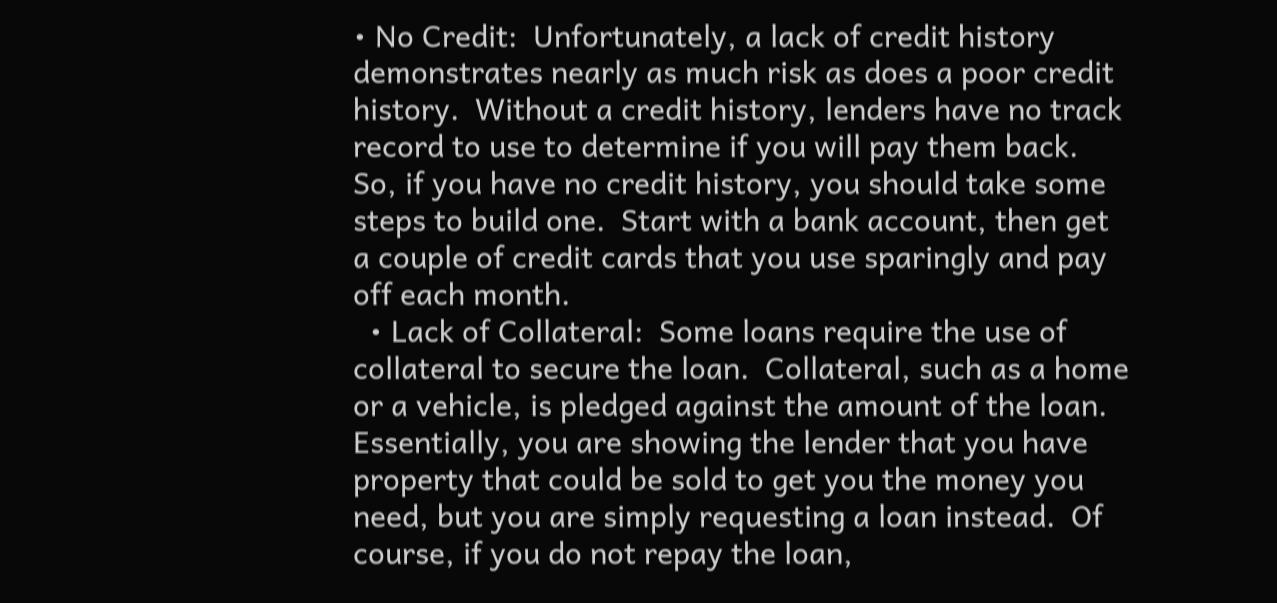• No Credit:  Unfortunately, a lack of credit history demonstrates nearly as much risk as does a poor credit history.  Without a credit history, lenders have no track record to use to determine if you will pay them back.  So, if you have no credit history, you should take some steps to build one.  Start with a bank account, then get a couple of credit cards that you use sparingly and pay off each month.
  • Lack of Collateral:  Some loans require the use of collateral to secure the loan.  Collateral, such as a home or a vehicle, is pledged against the amount of the loan. Essentially, you are showing the lender that you have property that could be sold to get you the money you need, but you are simply requesting a loan instead.  Of course, if you do not repay the loan,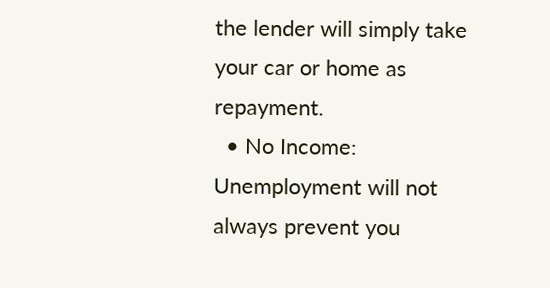the lender will simply take your car or home as repayment.
  • No Income:  Unemployment will not always prevent you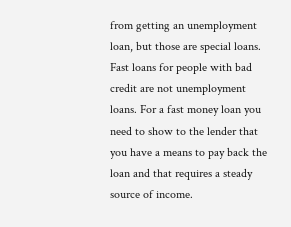from getting an unemployment loan, but those are special loans.  Fast loans for people with bad credit are not unemployment loans. For a fast money loan you need to show to the lender that you have a means to pay back the loan and that requires a steady source of income.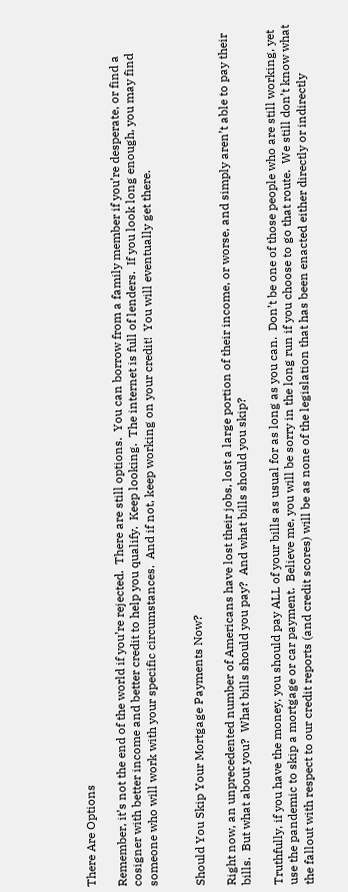There Are Options

Remember, it’s not the end of the world if you’re rejected.  There are still options.  You can borrow from a family member if you’re desperate, or find a cosigner with better income and better credit to help you qualify.  Keep looking.  The internet is full of lenders.  If you look long enough, you may find someone who will work with your specific circumstances.  And if not, keep working on your credit!  You will eventually get there.


Should You Skip Your Mortgage Payments Now?

Right now, an unprecedented number of Americans have lost their jobs, lost a large portion of their income, or worse, and simply aren’t able to pay their bills.  But what about you?  What bills should you pay?  And what bills should you skip?

Truthfully, if you have the money, you should pay ALL of your bills as usual for as long as you can.  Don’t be one of those people who are still working, yet use the pandemic to skip a mortgage or car payment.  Believe me, you will be sorry in the long run if you choose to go that route.  We still don’t know what the fallout with respect to our credit reports (and credit scores) will be as none of the legislation that has been enacted either directly or indirectly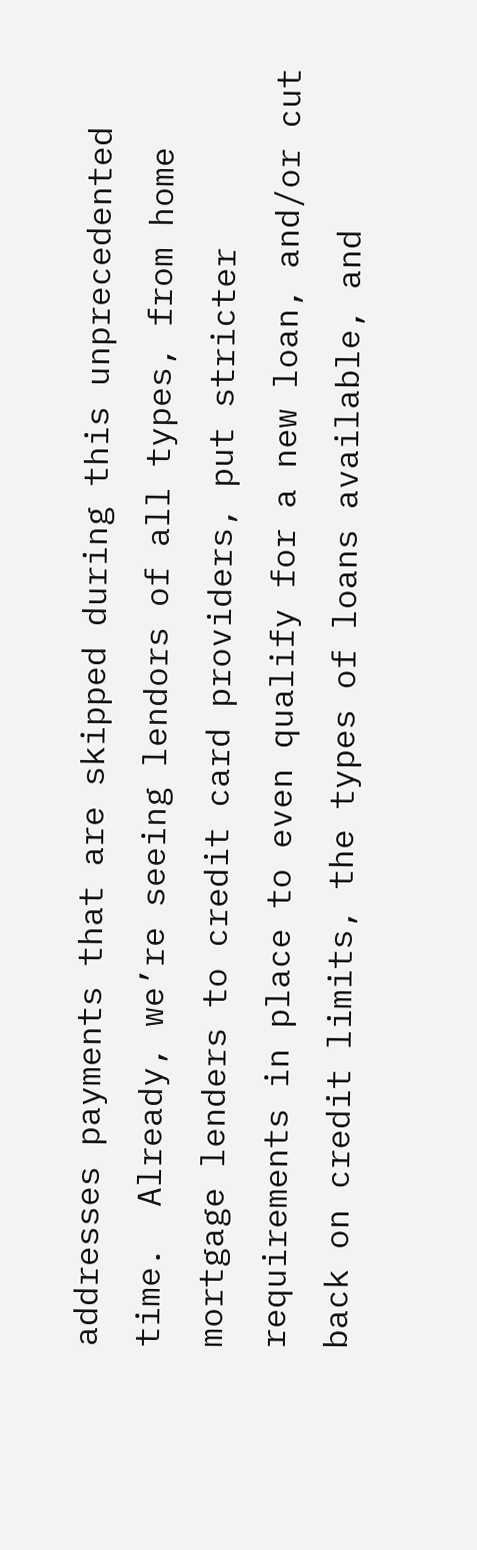addresses payments that are skipped during this unprecedented time.  Already, we’re seeing lendors of all types, from home mortgage lenders to credit card providers, put stricter requirements in place to even qualify for a new loan, and/or cut back on credit limits, the types of loans available, and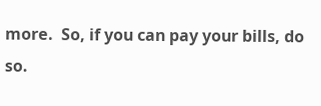more.  So, if you can pay your bills, do so.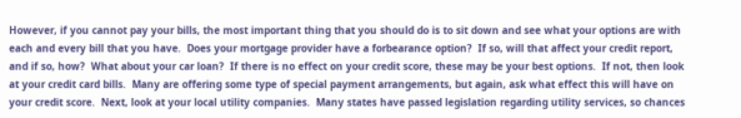However, if you cannot pay your bills, the most important thing that you should do is to sit down and see what your options are with each and every bill that you have.  Does your mortgage provider have a forbearance option?  If so, will that affect your credit report, and if so, how?  What about your car loan?  If there is no effect on your credit score, these may be your best options.  If not, then look at your credit card bills.  Many are offering some type of special payment arrangements, but again, ask what effect this will have on your credit score.  Next, look at your local utility companies.  Many states have passed legislation regarding utility services, so chances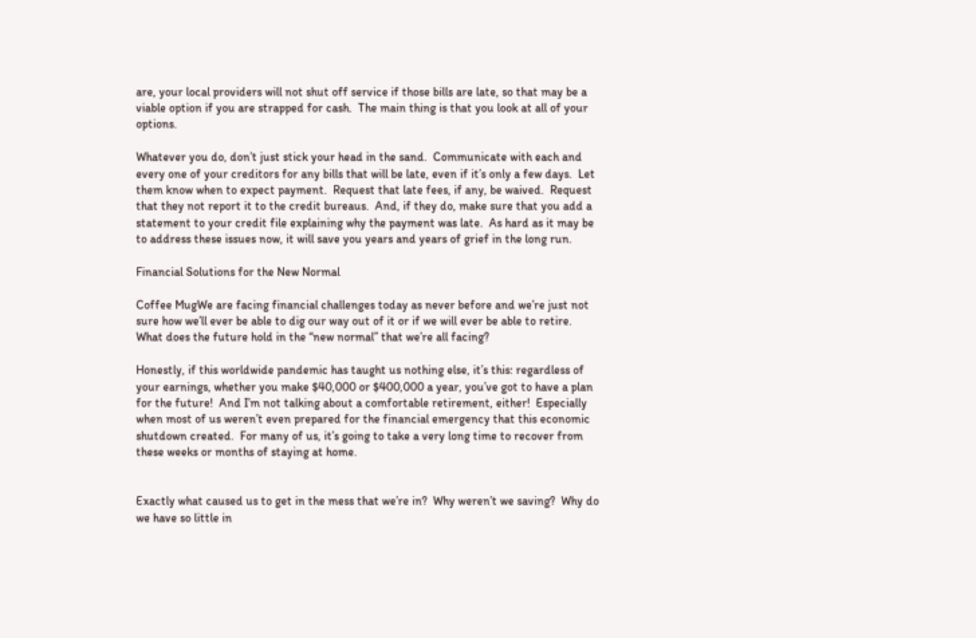are, your local providers will not shut off service if those bills are late, so that may be a viable option if you are strapped for cash.  The main thing is that you look at all of your options.

Whatever you do, don’t just stick your head in the sand.  Communicate with each and every one of your creditors for any bills that will be late, even if it’s only a few days.  Let them know when to expect payment.  Request that late fees, if any, be waived.  Request that they not report it to the credit bureaus.  And, if they do, make sure that you add a statement to your credit file explaining why the payment was late.  As hard as it may be to address these issues now, it will save you years and years of grief in the long run.

Financial Solutions for the New Normal

Coffee MugWe are facing financial challenges today as never before and we’re just not sure how we’ll ever be able to dig our way out of it or if we will ever be able to retire.  What does the future hold in the “new normal” that we’re all facing?

Honestly, if this worldwide pandemic has taught us nothing else, it’s this: regardless of your earnings, whether you make $40,000 or $400,000 a year, you’ve got to have a plan for the future!  And I’m not talking about a comfortable retirement, either!  Especially when most of us weren’t even prepared for the financial emergency that this economic shutdown created.  For many of us, it’s going to take a very long time to recover from these weeks or months of staying at home.


Exactly what caused us to get in the mess that we’re in?  Why weren’t we saving?  Why do we have so little in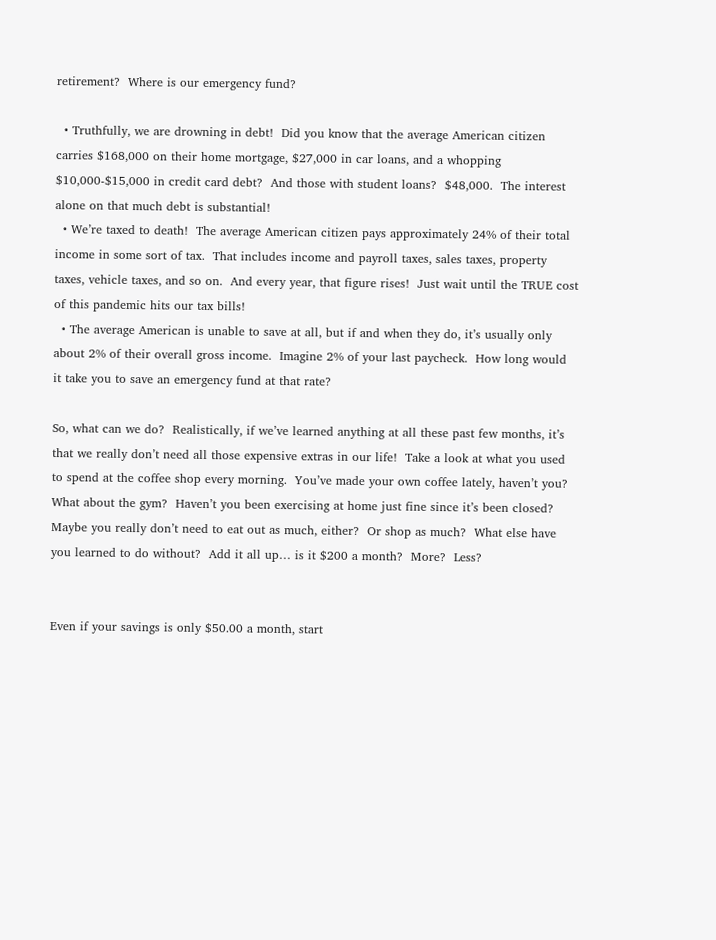retirement?  Where is our emergency fund?

  • Truthfully, we are drowning in debt!  Did you know that the average American citizen carries $168,000 on their home mortgage, $27,000 in car loans, and a whopping $10,000-$15,000 in credit card debt?  And those with student loans?  $48,000.  The interest alone on that much debt is substantial!
  • We’re taxed to death!  The average American citizen pays approximately 24% of their total income in some sort of tax.  That includes income and payroll taxes, sales taxes, property taxes, vehicle taxes, and so on.  And every year, that figure rises!  Just wait until the TRUE cost of this pandemic hits our tax bills!
  • The average American is unable to save at all, but if and when they do, it’s usually only about 2% of their overall gross income.  Imagine 2% of your last paycheck.  How long would it take you to save an emergency fund at that rate?

So, what can we do?  Realistically, if we’ve learned anything at all these past few months, it’s that we really don’t need all those expensive extras in our life!  Take a look at what you used to spend at the coffee shop every morning.  You’ve made your own coffee lately, haven’t you?   What about the gym?  Haven’t you been exercising at home just fine since it’s been closed?  Maybe you really don’t need to eat out as much, either?  Or shop as much?  What else have you learned to do without?  Add it all up… is it $200 a month?  More?  Less?


Even if your savings is only $50.00 a month, start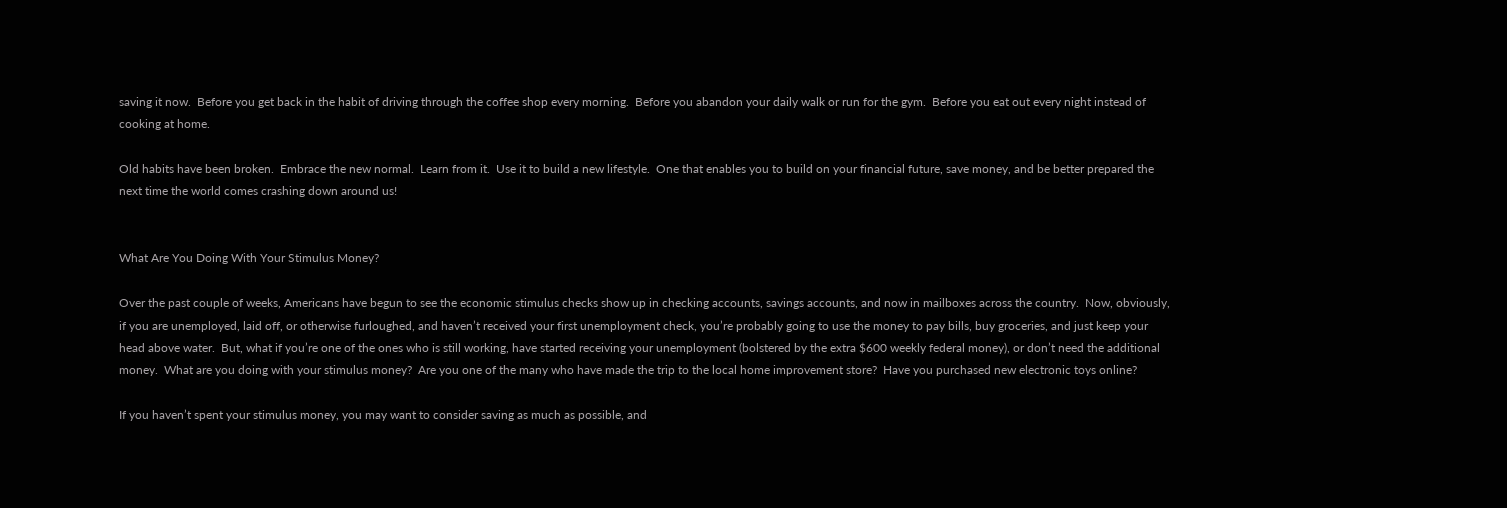saving it now.  Before you get back in the habit of driving through the coffee shop every morning.  Before you abandon your daily walk or run for the gym.  Before you eat out every night instead of cooking at home.

Old habits have been broken.  Embrace the new normal.  Learn from it.  Use it to build a new lifestyle.  One that enables you to build on your financial future, save money, and be better prepared the next time the world comes crashing down around us!


What Are You Doing With Your Stimulus Money?

Over the past couple of weeks, Americans have begun to see the economic stimulus checks show up in checking accounts, savings accounts, and now in mailboxes across the country.  Now, obviously, if you are unemployed, laid off, or otherwise furloughed, and haven’t received your first unemployment check, you’re probably going to use the money to pay bills, buy groceries, and just keep your head above water.  But, what if you’re one of the ones who is still working, have started receiving your unemployment (bolstered by the extra $600 weekly federal money), or don’t need the additional money.  What are you doing with your stimulus money?  Are you one of the many who have made the trip to the local home improvement store?  Have you purchased new electronic toys online?

If you haven’t spent your stimulus money, you may want to consider saving as much as possible, and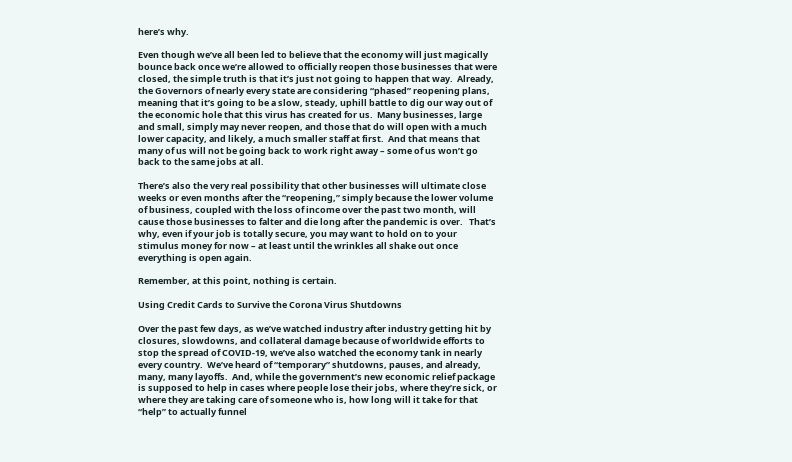here’s why.

Even though we’ve all been led to believe that the economy will just magically bounce back once we’re allowed to officially reopen those businesses that were closed, the simple truth is that it’s just not going to happen that way.  Already, the Governors of nearly every state are considering “phased” reopening plans, meaning that it’s going to be a slow, steady, uphill battle to dig our way out of the economic hole that this virus has created for us.  Many businesses, large and small, simply may never reopen, and those that do will open with a much lower capacity, and likely, a much smaller staff at first.  And that means that many of us will not be going back to work right away – some of us won’t go back to the same jobs at all.

There’s also the very real possibility that other businesses will ultimate close weeks or even months after the “reopening,” simply because the lower volume of business, coupled with the loss of income over the past two month, will cause those businesses to falter and die long after the pandemic is over.   That’s why, even if your job is totally secure, you may want to hold on to your stimulus money for now – at least until the wrinkles all shake out once everything is open again.

Remember, at this point, nothing is certain.

Using Credit Cards to Survive the Corona Virus Shutdowns

Over the past few days, as we’ve watched industry after industry getting hit by closures, slowdowns, and collateral damage because of worldwide efforts to stop the spread of COVID-19, we’ve also watched the economy tank in nearly every country.  We’ve heard of “temporary” shutdowns, pauses, and already, many, many layoffs.  And, while the government’s new economic relief package is supposed to help in cases where people lose their jobs, where they’re sick, or where they are taking care of someone who is, how long will it take for that “help” to actually funnel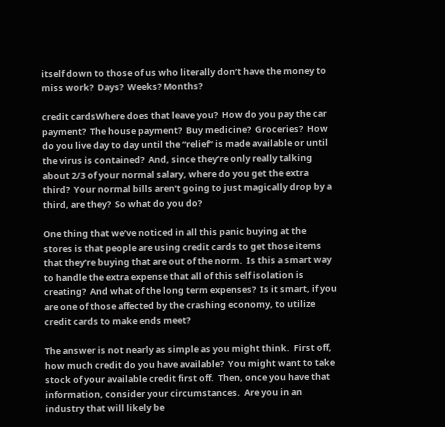itself down to those of us who literally don’t have the money to miss work?  Days?  Weeks? Months?

credit cardsWhere does that leave you?  How do you pay the car payment?  The house payment?  Buy medicine?  Groceries?  How do you live day to day until the “relief” is made available or until the virus is contained?  And, since they’re only really talking about 2/3 of your normal salary, where do you get the extra third?  Your normal bills aren’t going to just magically drop by a third, are they?  So what do you do?

One thing that we’ve noticed in all this panic buying at the stores is that people are using credit cards to get those items that they’re buying that are out of the norm.  Is this a smart way to handle the extra expense that all of this self isolation is creating?  And what of the long term expenses?  Is it smart, if you are one of those affected by the crashing economy, to utilize credit cards to make ends meet?

The answer is not nearly as simple as you might think.  First off, how much credit do you have available?  You might want to take stock of your available credit first off.  Then, once you have that information, consider your circumstances.  Are you in an industry that will likely be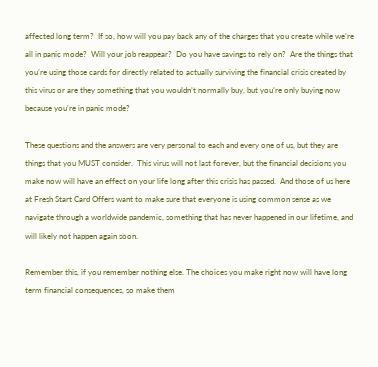affected long term?  If so, how will you pay back any of the charges that you create while we’re all in panic mode?  Will your job reappear?  Do you have savings to rely on?  Are the things that you’re using those cards for directly related to actually surviving the financial crisis created by this virus or are they something that you wouldn’t normally buy, but you’re only buying now because you’re in panic mode?

These questions and the answers are very personal to each and every one of us, but they are things that you MUST consider.  This virus will not last forever, but the financial decisions you make now will have an effect on your life long after this crisis has passed.  And those of us here at Fresh Start Card Offers want to make sure that everyone is using common sense as we navigate through a worldwide pandemic, something that has never happened in our lifetime, and will likely not happen again soon.

Remember this, if you remember nothing else. The choices you make right now will have long term financial consequences, so make them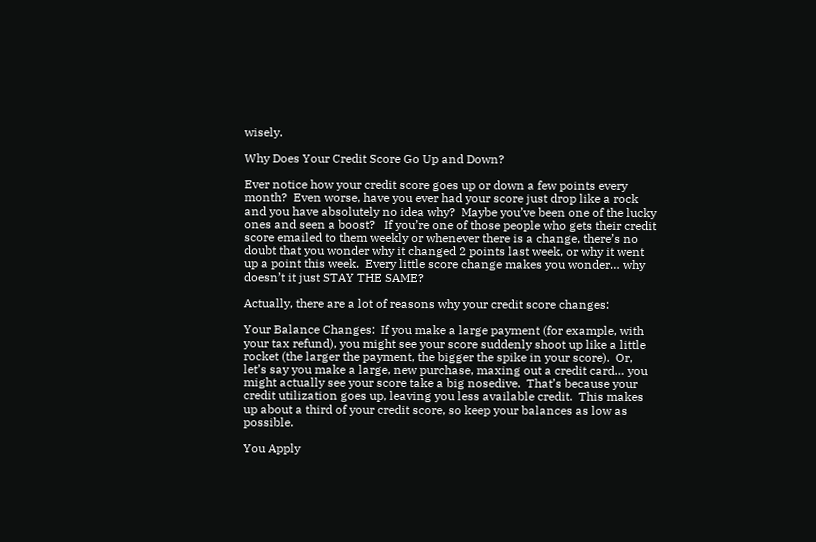wisely.

Why Does Your Credit Score Go Up and Down?

Ever notice how your credit score goes up or down a few points every month?  Even worse, have you ever had your score just drop like a rock and you have absolutely no idea why?  Maybe you’ve been one of the lucky ones and seen a boost?   If you’re one of those people who gets their credit score emailed to them weekly or whenever there is a change, there’s no doubt that you wonder why it changed 2 points last week, or why it went up a point this week.  Every little score change makes you wonder… why doesn’t it just STAY THE SAME?

Actually, there are a lot of reasons why your credit score changes:

Your Balance Changes:  If you make a large payment (for example, with your tax refund), you might see your score suddenly shoot up like a little rocket (the larger the payment, the bigger the spike in your score).  Or, let’s say you make a large, new purchase, maxing out a credit card… you might actually see your score take a big nosedive.  That’s because your credit utilization goes up, leaving you less available credit.  This makes up about a third of your credit score, so keep your balances as low as possible.

You Apply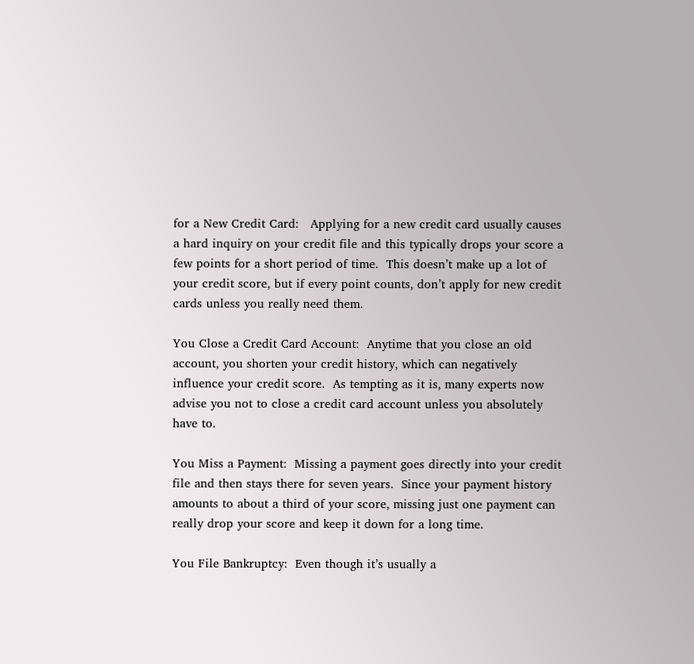for a New Credit Card:   Applying for a new credit card usually causes a hard inquiry on your credit file and this typically drops your score a few points for a short period of time.  This doesn’t make up a lot of your credit score, but if every point counts, don’t apply for new credit cards unless you really need them.

You Close a Credit Card Account:  Anytime that you close an old account, you shorten your credit history, which can negatively influence your credit score.  As tempting as it is, many experts now advise you not to close a credit card account unless you absolutely have to.

You Miss a Payment:  Missing a payment goes directly into your credit file and then stays there for seven years.  Since your payment history amounts to about a third of your score, missing just one payment can really drop your score and keep it down for a long time.

You File Bankruptcy:  Even though it’s usually a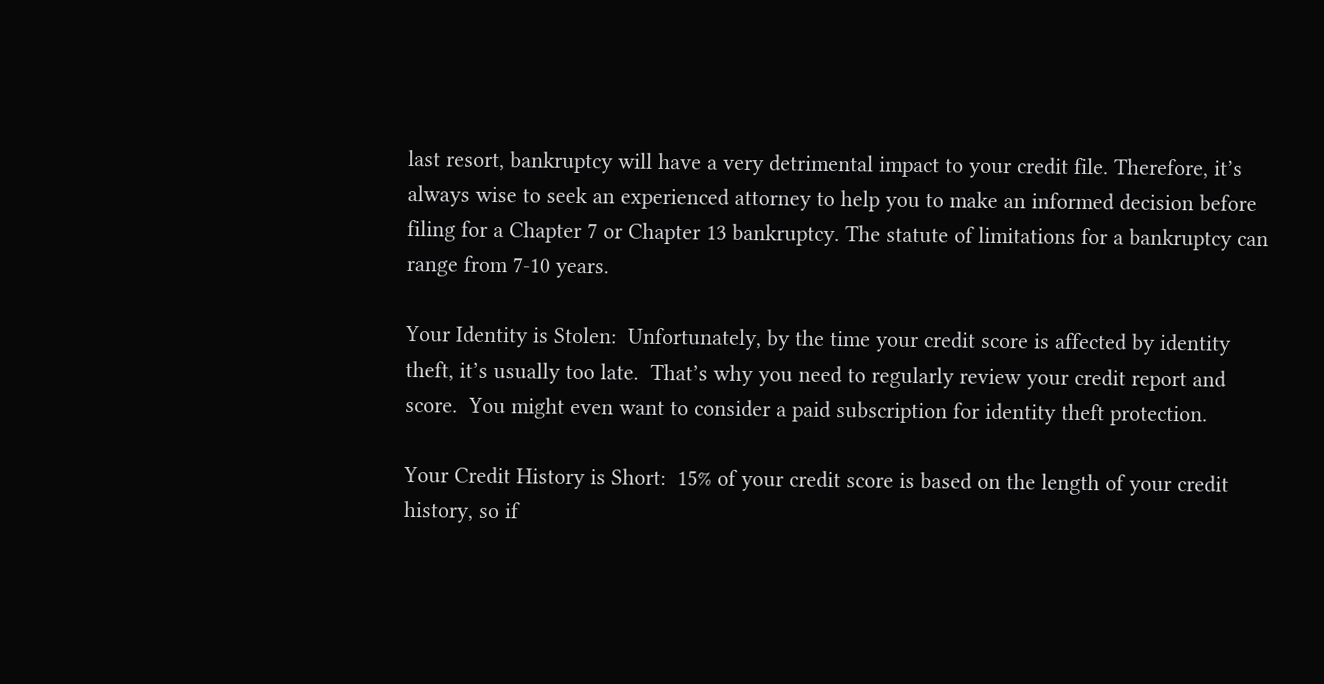last resort, bankruptcy will have a very detrimental impact to your credit file. Therefore, it’s always wise to seek an experienced attorney to help you to make an informed decision before filing for a Chapter 7 or Chapter 13 bankruptcy. The statute of limitations for a bankruptcy can range from 7-10 years.

Your Identity is Stolen:  Unfortunately, by the time your credit score is affected by identity theft, it’s usually too late.  That’s why you need to regularly review your credit report and score.  You might even want to consider a paid subscription for identity theft protection.

Your Credit History is Short:  15% of your credit score is based on the length of your credit history, so if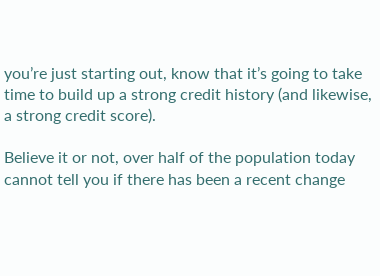you’re just starting out, know that it’s going to take time to build up a strong credit history (and likewise, a strong credit score).

Believe it or not, over half of the population today cannot tell you if there has been a recent change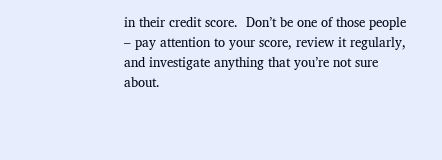in their credit score.  Don’t be one of those people – pay attention to your score, review it regularly, and investigate anything that you’re not sure about.